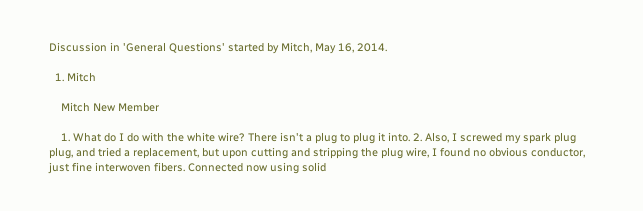Discussion in 'General Questions' started by Mitch, May 16, 2014.

  1. Mitch

    Mitch New Member

    1. What do I do with the white wire? There isn't a plug to plug it into. 2. Also, I screwed my spark plug plug, and tried a replacement, but upon cutting and stripping the plug wire, I found no obvious conductor, just fine interwoven fibers. Connected now using solid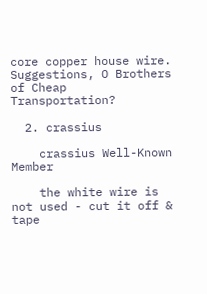core copper house wire. Suggestions, O Brothers of Cheap Transportation?

  2. crassius

    crassius Well-Known Member

    the white wire is not used - cut it off & tape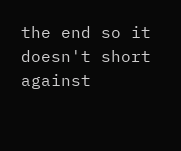the end so it doesn't short against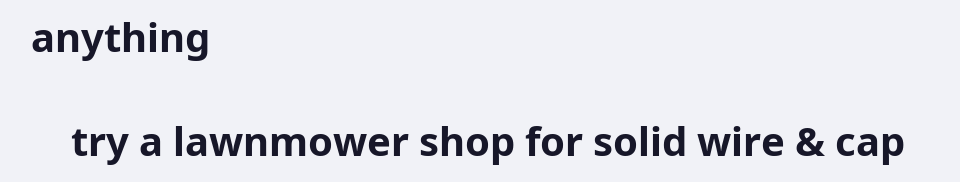anything

    try a lawnmower shop for solid wire & cap